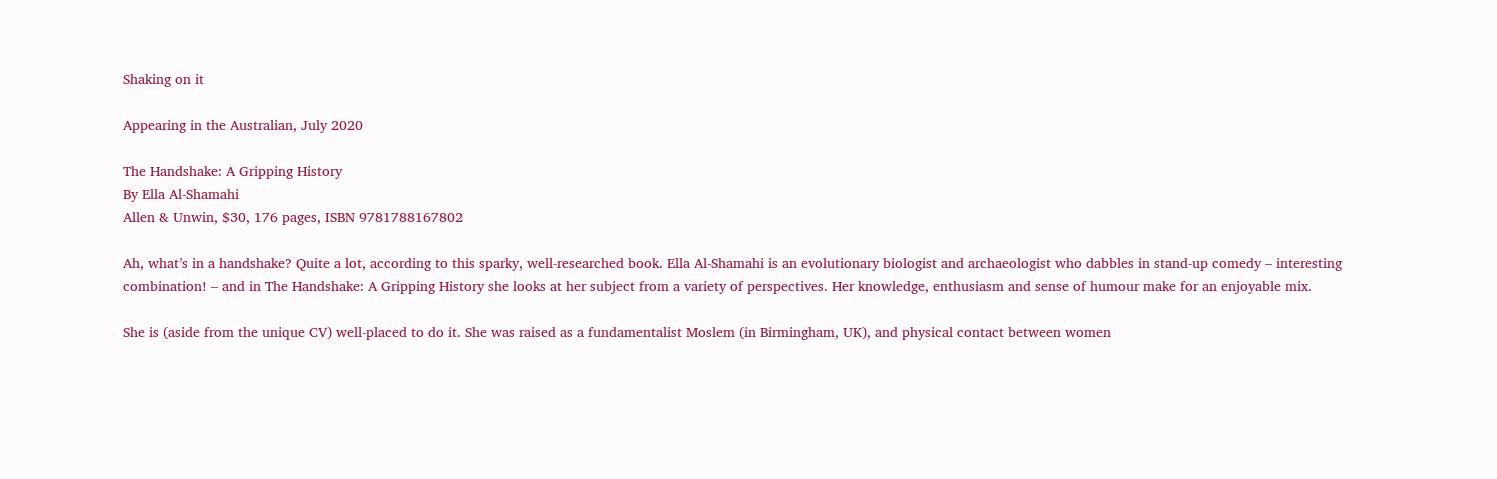Shaking on it

Appearing in the Australian, July 2020

The Handshake: A Gripping History
By Ella Al-Shamahi
Allen & Unwin, $30, 176 pages, ISBN 9781788167802

Ah, what’s in a handshake? Quite a lot, according to this sparky, well-researched book. Ella Al-Shamahi is an evolutionary biologist and archaeologist who dabbles in stand-up comedy – interesting combination! – and in The Handshake: A Gripping History she looks at her subject from a variety of perspectives. Her knowledge, enthusiasm and sense of humour make for an enjoyable mix.

She is (aside from the unique CV) well-placed to do it. She was raised as a fundamentalist Moslem (in Birmingham, UK), and physical contact between women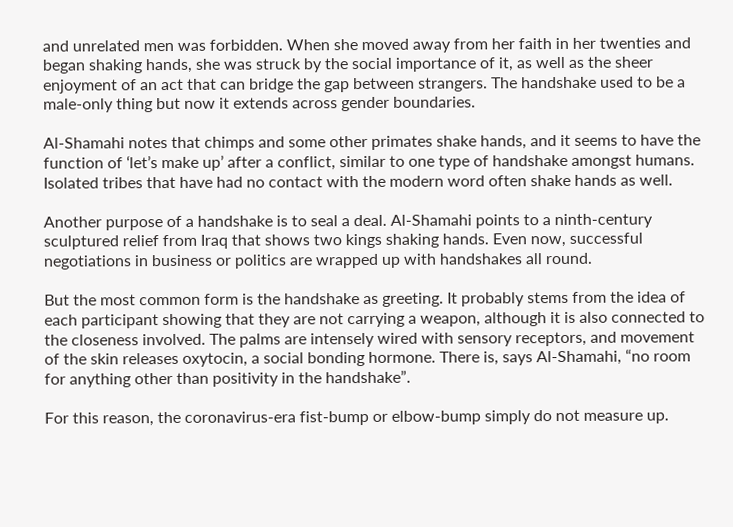and unrelated men was forbidden. When she moved away from her faith in her twenties and began shaking hands, she was struck by the social importance of it, as well as the sheer enjoyment of an act that can bridge the gap between strangers. The handshake used to be a male-only thing but now it extends across gender boundaries.

Al-Shamahi notes that chimps and some other primates shake hands, and it seems to have the function of ‘let’s make up’ after a conflict, similar to one type of handshake amongst humans. Isolated tribes that have had no contact with the modern word often shake hands as well.

Another purpose of a handshake is to seal a deal. Al-Shamahi points to a ninth-century sculptured relief from Iraq that shows two kings shaking hands. Even now, successful negotiations in business or politics are wrapped up with handshakes all round.

But the most common form is the handshake as greeting. It probably stems from the idea of each participant showing that they are not carrying a weapon, although it is also connected to the closeness involved. The palms are intensely wired with sensory receptors, and movement of the skin releases oxytocin, a social bonding hormone. There is, says Al-Shamahi, “no room for anything other than positivity in the handshake”.

For this reason, the coronavirus-era fist-bump or elbow-bump simply do not measure up.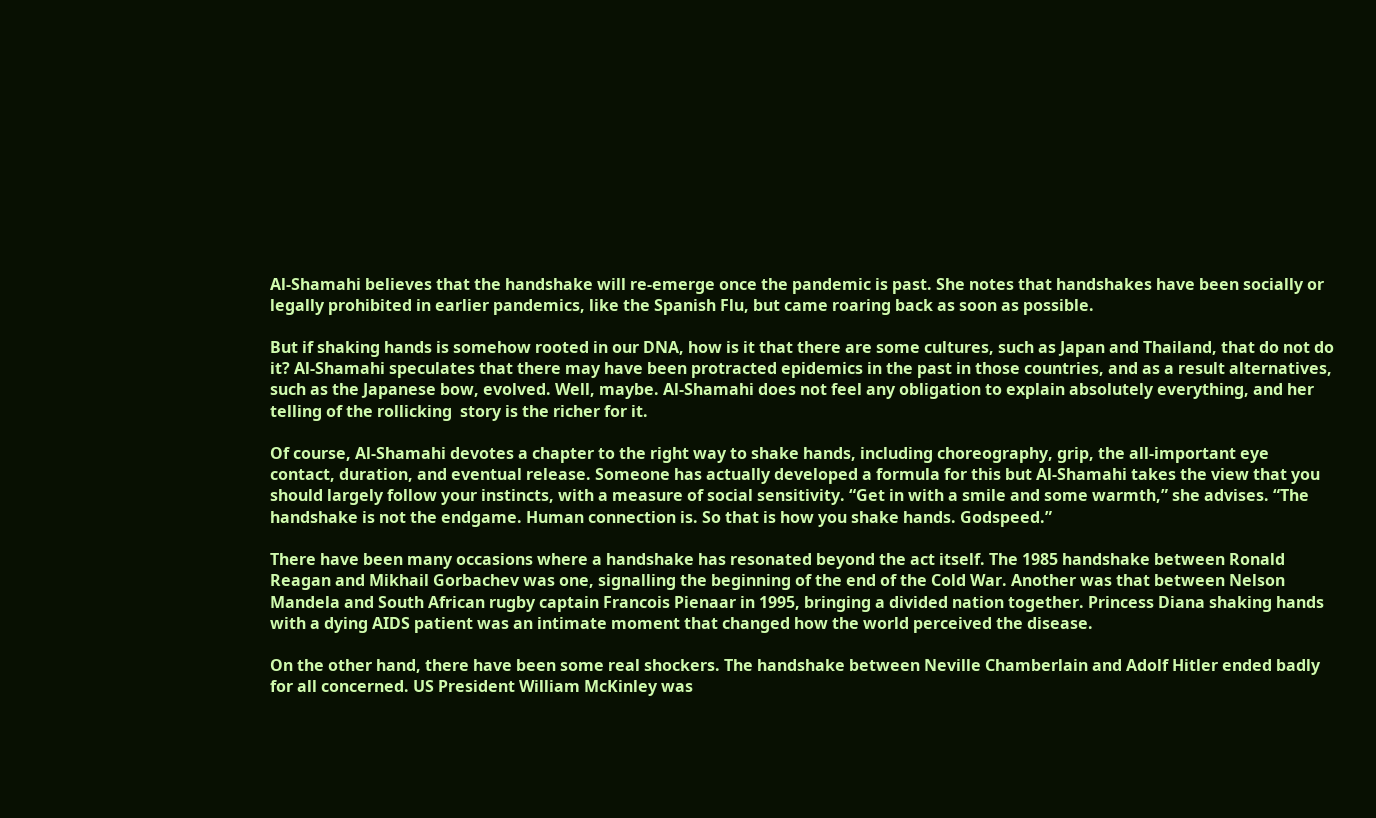Al-Shamahi believes that the handshake will re-emerge once the pandemic is past. She notes that handshakes have been socially or legally prohibited in earlier pandemics, like the Spanish Flu, but came roaring back as soon as possible.

But if shaking hands is somehow rooted in our DNA, how is it that there are some cultures, such as Japan and Thailand, that do not do it? Al-Shamahi speculates that there may have been protracted epidemics in the past in those countries, and as a result alternatives, such as the Japanese bow, evolved. Well, maybe. Al-Shamahi does not feel any obligation to explain absolutely everything, and her telling of the rollicking  story is the richer for it.

Of course, Al-Shamahi devotes a chapter to the right way to shake hands, including choreography, grip, the all-important eye contact, duration, and eventual release. Someone has actually developed a formula for this but Al-Shamahi takes the view that you should largely follow your instincts, with a measure of social sensitivity. “Get in with a smile and some warmth,” she advises. “The handshake is not the endgame. Human connection is. So that is how you shake hands. Godspeed.”

There have been many occasions where a handshake has resonated beyond the act itself. The 1985 handshake between Ronald Reagan and Mikhail Gorbachev was one, signalling the beginning of the end of the Cold War. Another was that between Nelson Mandela and South African rugby captain Francois Pienaar in 1995, bringing a divided nation together. Princess Diana shaking hands with a dying AIDS patient was an intimate moment that changed how the world perceived the disease.

On the other hand, there have been some real shockers. The handshake between Neville Chamberlain and Adolf Hitler ended badly for all concerned. US President William McKinley was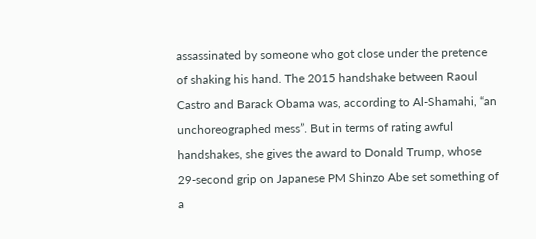assassinated by someone who got close under the pretence of shaking his hand. The 2015 handshake between Raoul Castro and Barack Obama was, according to Al-Shamahi, “an unchoreographed mess”. But in terms of rating awful handshakes, she gives the award to Donald Trump, whose 29-second grip on Japanese PM Shinzo Abe set something of a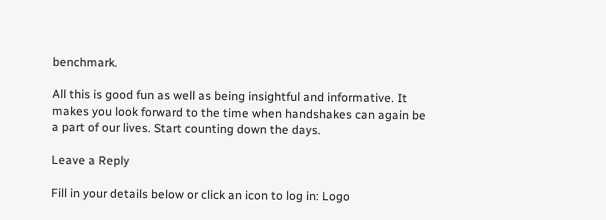benchmark.

All this is good fun as well as being insightful and informative. It makes you look forward to the time when handshakes can again be a part of our lives. Start counting down the days.

Leave a Reply

Fill in your details below or click an icon to log in: Logo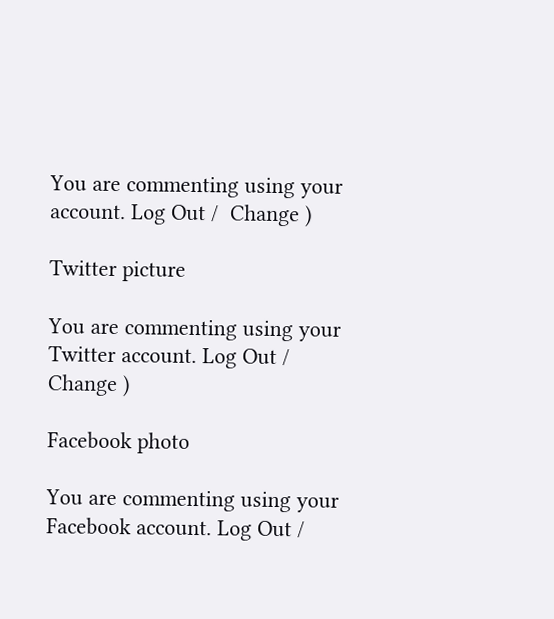You are commenting using your account. Log Out /  Change )

Twitter picture

You are commenting using your Twitter account. Log Out /  Change )

Facebook photo

You are commenting using your Facebook account. Log Out /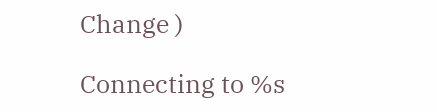Change )

Connecting to %s